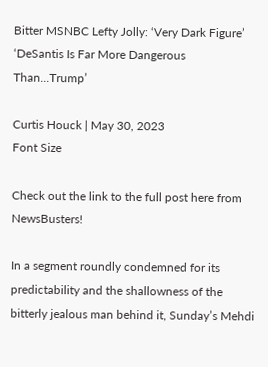Bitter MSNBC Lefty Jolly: ‘Very Dark Figure’ ‘DeSantis Is Far More Dangerous Than...Trump’

Curtis Houck | May 30, 2023
Font Size

Check out the link to the full post here from NewsBusters!

In a segment roundly condemned for its predictability and the shallowness of the bitterly jealous man behind it, Sunday’s Mehdi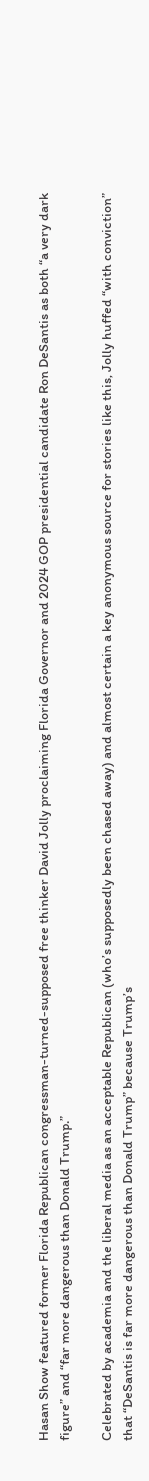Hasan Show featured former Florida Republican congressman-turned-supposed free thinker David Jolly proclaiming Florida Governor and 2024 GOP presidential candidate Ron DeSantis as both “a very dark figure” and “far more dangerous than Donald Trump.”

Celebrated by academia and the liberal media as an acceptable Republican (who’s supposedly been chased away) and almost certain a key anonymous source for stories like this, Jolly huffed “with conviction” that “DeSantis is far more dangerous than Donald Trump” because Trump’s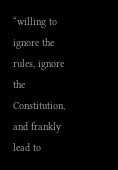“willing to ignore the rules, ignore the Constitution, and frankly lead to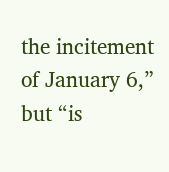the incitement of January 6,” but “is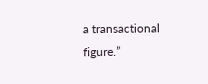a transactional figure.”